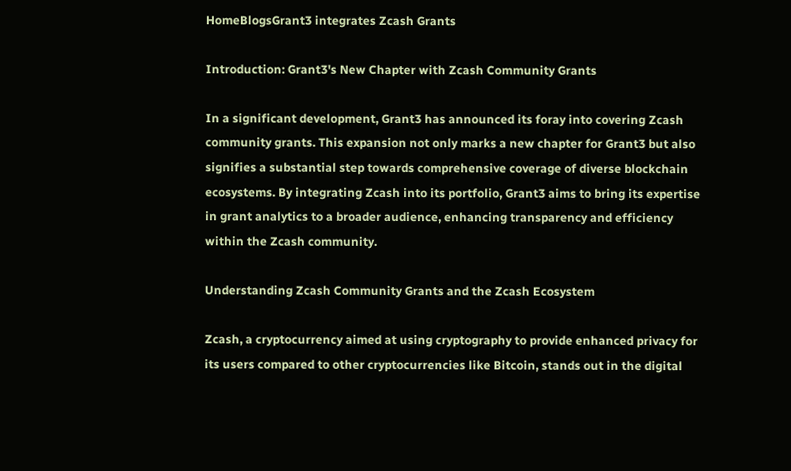HomeBlogsGrant3 integrates Zcash Grants

Introduction: Grant3's New Chapter with Zcash Community Grants

In a significant development, Grant3 has announced its foray into covering Zcash community grants. This expansion not only marks a new chapter for Grant3 but also signifies a substantial step towards comprehensive coverage of diverse blockchain ecosystems. By integrating Zcash into its portfolio, Grant3 aims to bring its expertise in grant analytics to a broader audience, enhancing transparency and efficiency within the Zcash community.

Understanding Zcash Community Grants and the Zcash Ecosystem

Zcash, a cryptocurrency aimed at using cryptography to provide enhanced privacy for its users compared to other cryptocurrencies like Bitcoin, stands out in the digital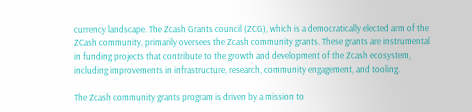currency landscape. The Zcash Grants council (ZCG), which is a democratically elected arm of the ZCash community, primarily oversees the Zcash community grants. These grants are instrumental in funding projects that contribute to the growth and development of the Zcash ecosystem, including improvements in infrastructure, research, community engagement, and tooling.

The Zcash community grants program is driven by a mission to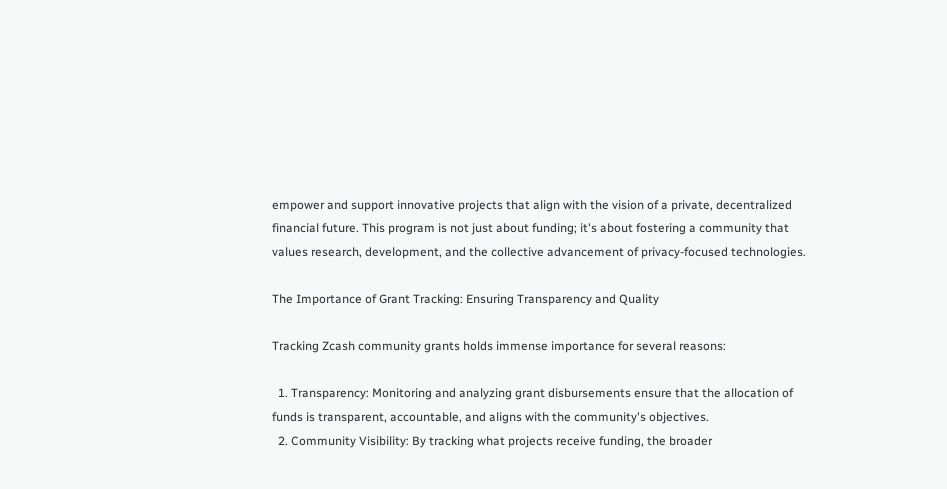empower and support innovative projects that align with the vision of a private, decentralized financial future. This program is not just about funding; it's about fostering a community that values research, development, and the collective advancement of privacy-focused technologies.

The Importance of Grant Tracking: Ensuring Transparency and Quality

Tracking Zcash community grants holds immense importance for several reasons:

  1. Transparency: Monitoring and analyzing grant disbursements ensure that the allocation of funds is transparent, accountable, and aligns with the community's objectives.
  2. Community Visibility: By tracking what projects receive funding, the broader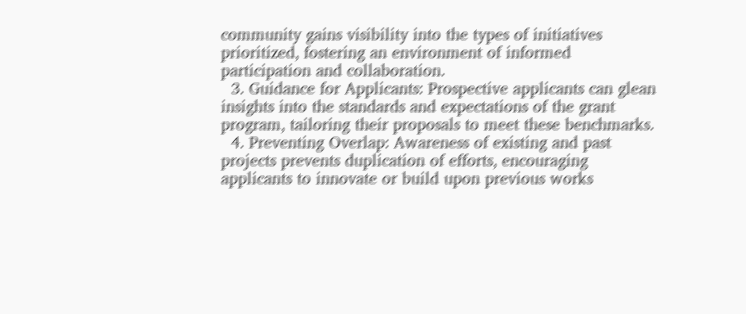community gains visibility into the types of initiatives prioritized, fostering an environment of informed participation and collaboration.
  3. Guidance for Applicants: Prospective applicants can glean insights into the standards and expectations of the grant program, tailoring their proposals to meet these benchmarks.
  4. Preventing Overlap: Awareness of existing and past projects prevents duplication of efforts, encouraging applicants to innovate or build upon previous works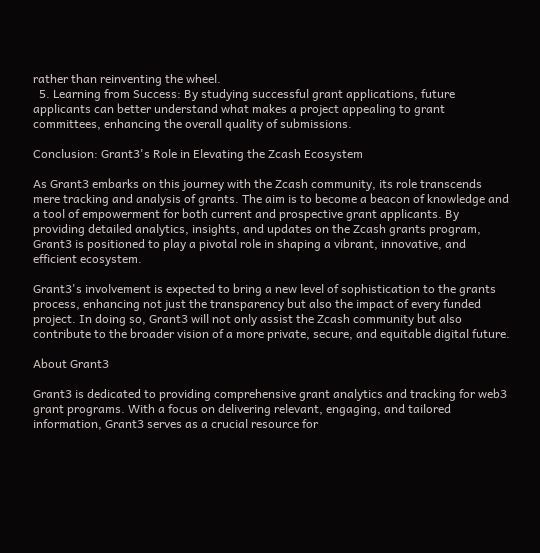rather than reinventing the wheel.
  5. Learning from Success: By studying successful grant applications, future applicants can better understand what makes a project appealing to grant committees, enhancing the overall quality of submissions.

Conclusion: Grant3's Role in Elevating the Zcash Ecosystem

As Grant3 embarks on this journey with the Zcash community, its role transcends mere tracking and analysis of grants. The aim is to become a beacon of knowledge and a tool of empowerment for both current and prospective grant applicants. By providing detailed analytics, insights, and updates on the Zcash grants program, Grant3 is positioned to play a pivotal role in shaping a vibrant, innovative, and efficient ecosystem.

Grant3's involvement is expected to bring a new level of sophistication to the grants process, enhancing not just the transparency but also the impact of every funded project. In doing so, Grant3 will not only assist the Zcash community but also contribute to the broader vision of a more private, secure, and equitable digital future.

About Grant3

Grant3 is dedicated to providing comprehensive grant analytics and tracking for web3 grant programs. With a focus on delivering relevant, engaging, and tailored information, Grant3 serves as a crucial resource for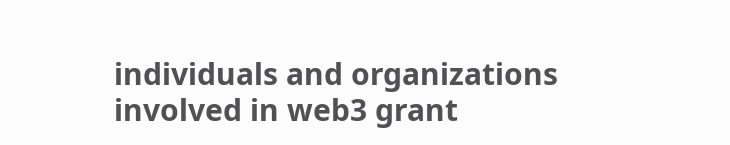individuals and organizations involved in web3 grant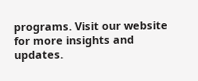programs. Visit our website for more insights and updates.